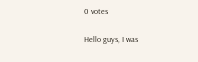0 votes

Hello guys, I was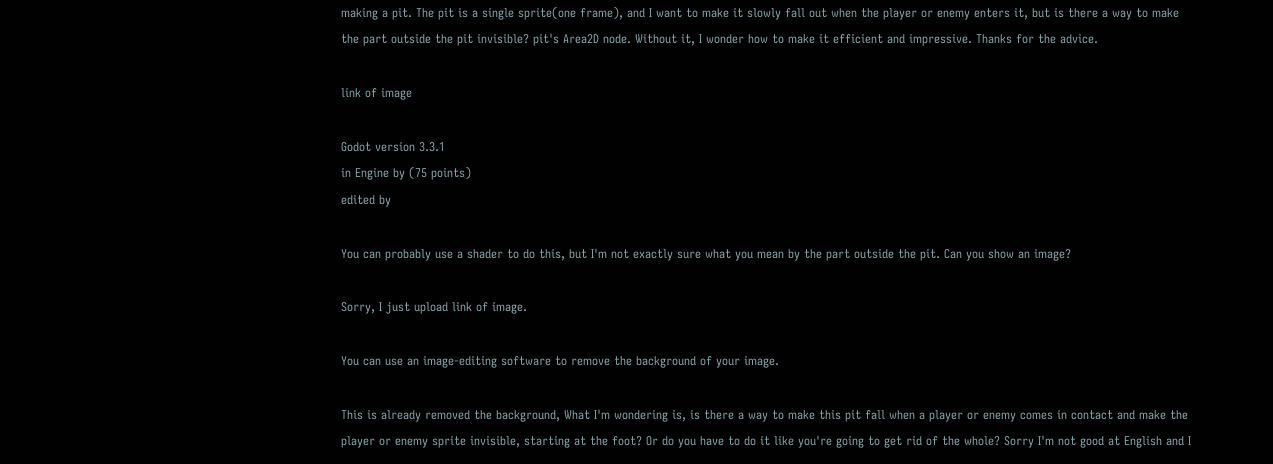making a pit. The pit is a single sprite(one frame), and I want to make it slowly fall out when the player or enemy enters it, but is there a way to make the part outside the pit invisible? pit's Area2D node. Without it, I wonder how to make it efficient and impressive. Thanks for the advice.

link of image

Godot version 3.3.1
in Engine by (75 points)
edited by

You can probably use a shader to do this, but I'm not exactly sure what you mean by the part outside the pit. Can you show an image?

Sorry, I just upload link of image.

You can use an image-editing software to remove the background of your image.

This is already removed the background, What I'm wondering is, is there a way to make this pit fall when a player or enemy comes in contact and make the player or enemy sprite invisible, starting at the foot? Or do you have to do it like you're going to get rid of the whole? Sorry I'm not good at English and I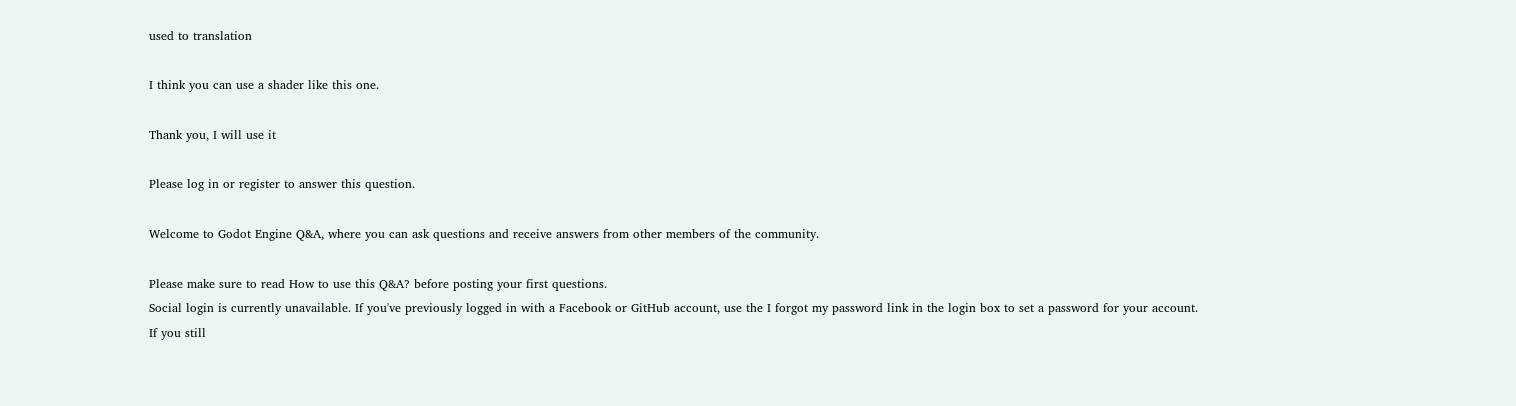used to translation

I think you can use a shader like this one.

Thank you, I will use it

Please log in or register to answer this question.

Welcome to Godot Engine Q&A, where you can ask questions and receive answers from other members of the community.

Please make sure to read How to use this Q&A? before posting your first questions.
Social login is currently unavailable. If you've previously logged in with a Facebook or GitHub account, use the I forgot my password link in the login box to set a password for your account. If you still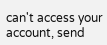can't access your account, send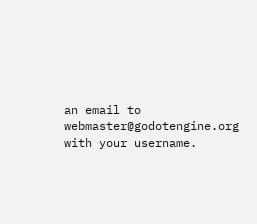an email to webmaster@godotengine.org with your username.